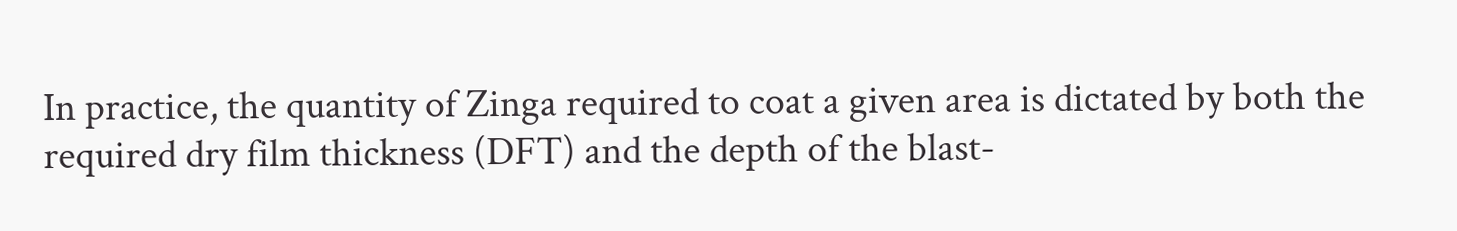In practice, the quantity of Zinga required to coat a given area is dictated by both the required dry film thickness (DFT) and the depth of the blast-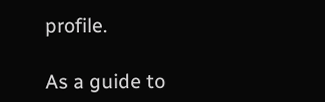profile.

As a guide to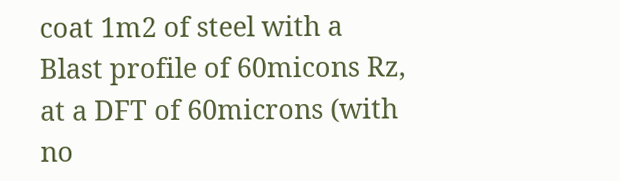coat 1m2 of steel with a Blast profile of 60micons Rz, at a DFT of 60microns (with no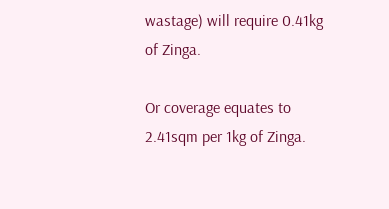wastage) will require 0.41kg of Zinga.

Or coverage equates to 2.41sqm per 1kg of Zinga.